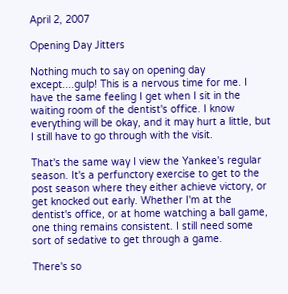April 2, 2007

Opening Day Jitters

Nothing much to say on opening day except....gulp! This is a nervous time for me. I have the same feeling I get when I sit in the waiting room of the dentist's office. I know everything will be okay, and it may hurt a little, but I still have to go through with the visit.

That's the same way I view the Yankee's regular season. It's a perfunctory exercise to get to the post season where they either achieve victory, or get knocked out early. Whether I'm at the dentist's office, or at home watching a ball game, one thing remains consistent. I still need some sort of sedative to get through a game.

There's so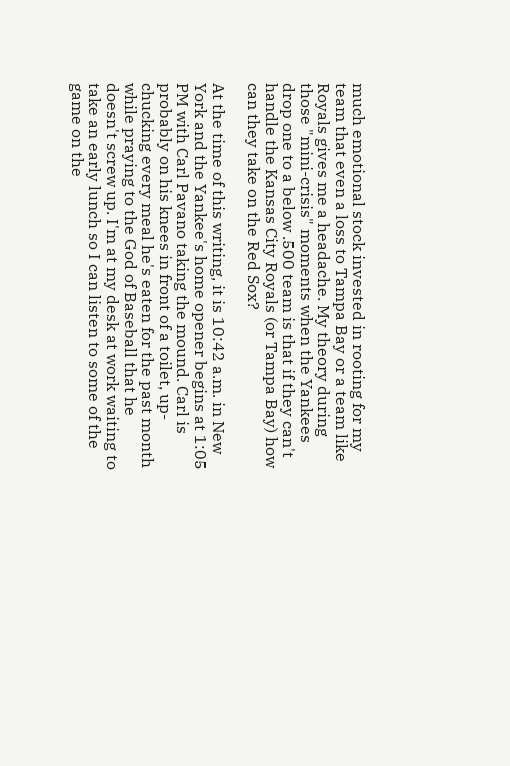much emotional stock invested in rooting for my team that even a loss to Tampa Bay or a team like Royals gives me a headache. My theory during those "mini-crisis" moments when the Yankees drop one to a below .500 team is that if they can't handle the Kansas City Royals (or Tampa Bay) how can they take on the Red Sox?

At the time of this writing, it is 10:42 a.m. in New York and the Yankee's home opener begins at 1:05 PM with Carl Pavano taking the mound. Carl is probably on his knees in front of a toilet, up-chucking every meal he's eaten for the past month while praying to the God of Baseball that he doesn't screw up. I'm at my desk at work waiting to take an early lunch so I can listen to some of the game on the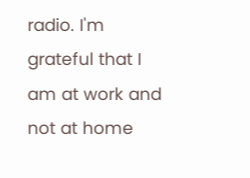radio. I'm grateful that I am at work and not at home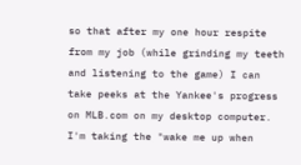so that after my one hour respite from my job (while grinding my teeth and listening to the game) I can take peeks at the Yankee's progress on MLB.com on my desktop computer. I'm taking the "wake me up when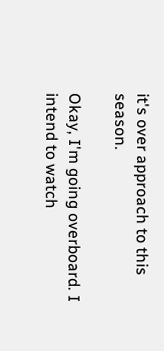it's over approach to this season.

Okay, I'm going overboard. I intend to watch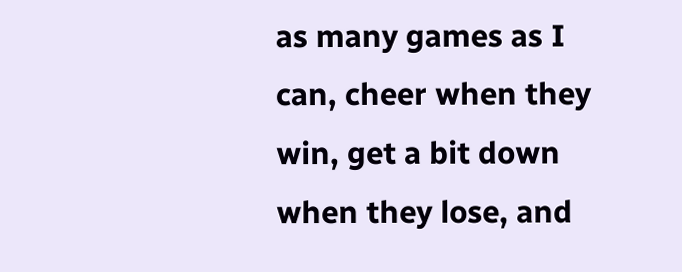as many games as I can, cheer when they win, get a bit down when they lose, and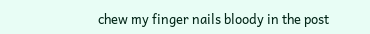chew my finger nails bloody in the post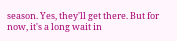season. Yes, they'll get there. But for now, it's a long wait in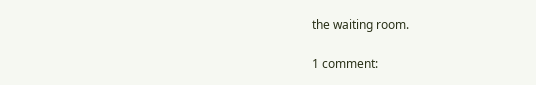the waiting room.

1 comment: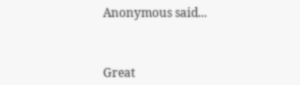Anonymous said...



Great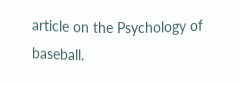article on the Psychology of baseball.